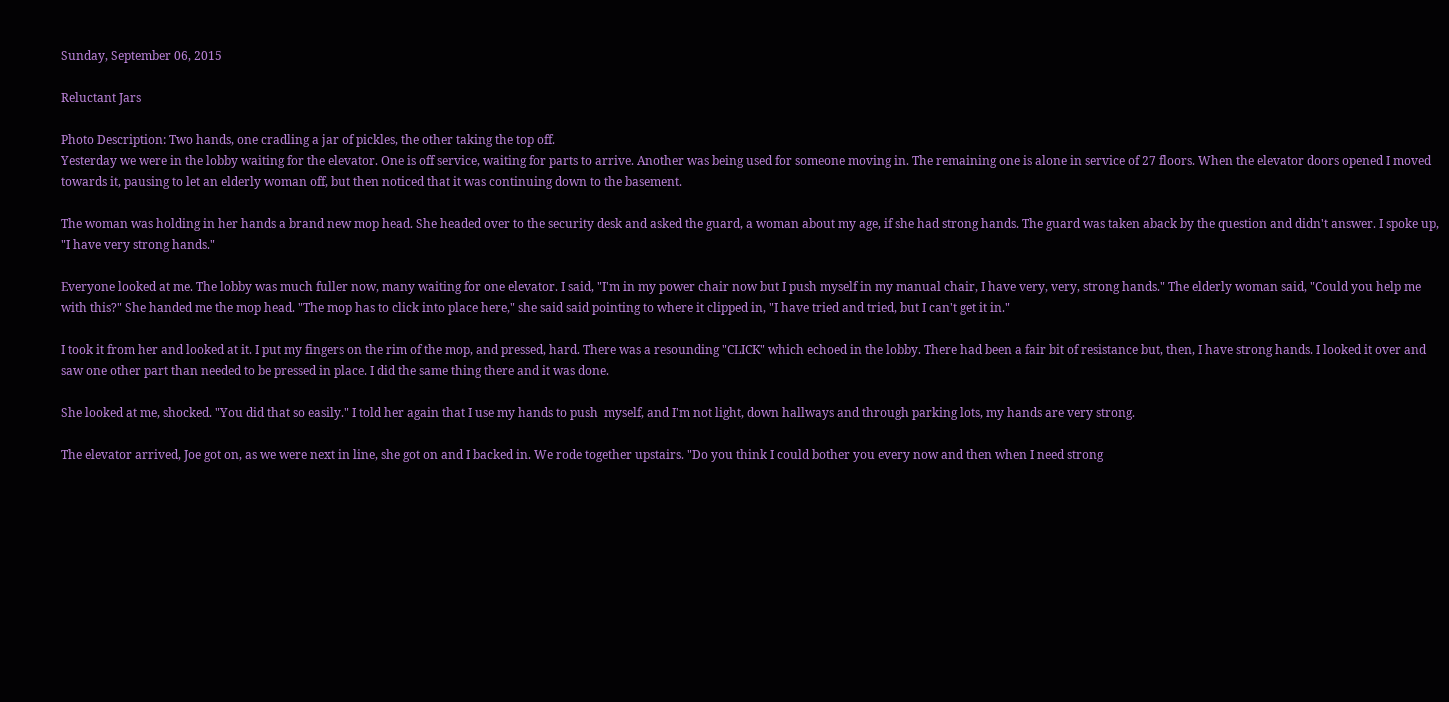Sunday, September 06, 2015

Reluctant Jars

Photo Description: Two hands, one cradling a jar of pickles, the other taking the top off.
Yesterday we were in the lobby waiting for the elevator. One is off service, waiting for parts to arrive. Another was being used for someone moving in. The remaining one is alone in service of 27 floors. When the elevator doors opened I moved towards it, pausing to let an elderly woman off, but then noticed that it was continuing down to the basement.

The woman was holding in her hands a brand new mop head. She headed over to the security desk and asked the guard, a woman about my age, if she had strong hands. The guard was taken aback by the question and didn't answer. I spoke up, "I have very strong hands."

Everyone looked at me. The lobby was much fuller now, many waiting for one elevator. I said, "I'm in my power chair now but I push myself in my manual chair, I have very, very, strong hands." The elderly woman said, "Could you help me with this?" She handed me the mop head. "The mop has to click into place here," she said said pointing to where it clipped in, "I have tried and tried, but I can't get it in."

I took it from her and looked at it. I put my fingers on the rim of the mop, and pressed, hard. There was a resounding "CLICK" which echoed in the lobby. There had been a fair bit of resistance but, then, I have strong hands. I looked it over and saw one other part than needed to be pressed in place. I did the same thing there and it was done.

She looked at me, shocked. "You did that so easily." I told her again that I use my hands to push  myself, and I'm not light, down hallways and through parking lots, my hands are very strong.

The elevator arrived, Joe got on, as we were next in line, she got on and I backed in. We rode together upstairs. "Do you think I could bother you every now and then when I need strong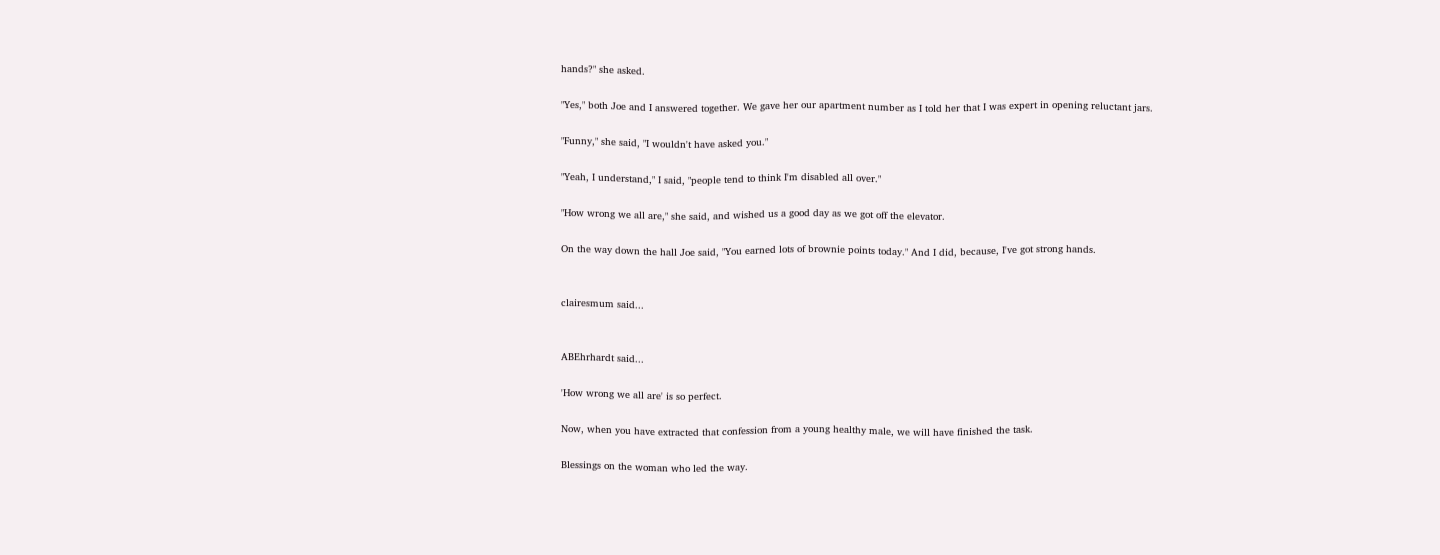hands?" she asked.

"Yes," both Joe and I answered together. We gave her our apartment number as I told her that I was expert in opening reluctant jars.

"Funny," she said, "I wouldn't have asked you."

"Yeah, I understand," I said, "people tend to think I'm disabled all over."

"How wrong we all are," she said, and wished us a good day as we got off the elevator.

On the way down the hall Joe said, "You earned lots of brownie points today." And I did, because, I've got strong hands.


clairesmum said...


ABEhrhardt said...

'How wrong we all are' is so perfect.

Now, when you have extracted that confession from a young healthy male, we will have finished the task.

Blessings on the woman who led the way.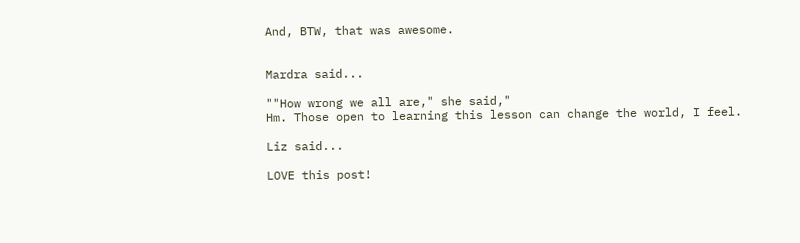And, BTW, that was awesome.


Mardra said...

""How wrong we all are," she said,"
Hm. Those open to learning this lesson can change the world, I feel.

Liz said...

LOVE this post!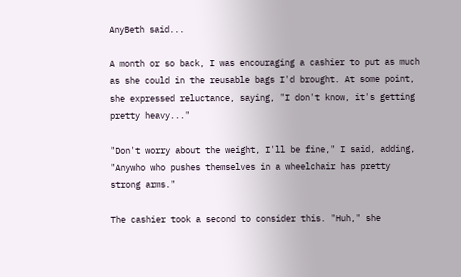AnyBeth said...

A month or so back, I was encouraging a cashier to put as much as she could in the reusable bags I'd brought. At some point, she expressed reluctance, saying, "I don't know, it's getting pretty heavy..."

"Don't worry about the weight, I'll be fine," I said, adding, "Anywho who pushes themselves in a wheelchair has pretty strong arms."

The cashier took a second to consider this. "Huh," she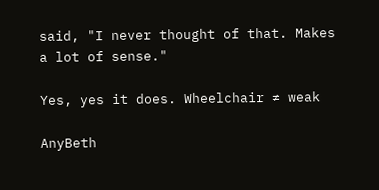said, "I never thought of that. Makes a lot of sense."

Yes, yes it does. Wheelchair ≠ weak

AnyBeth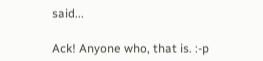said...

Ack! Anyone who, that is. :-p